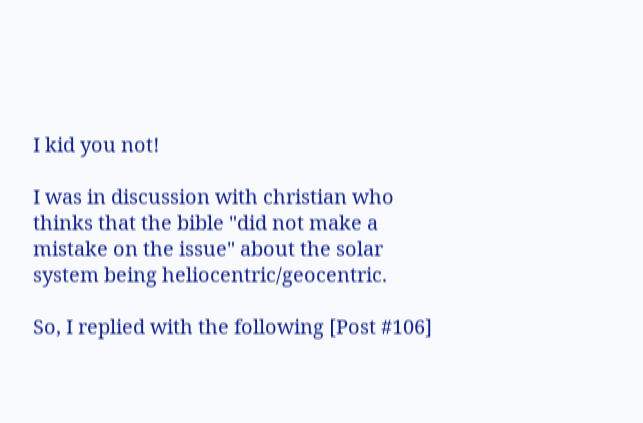I kid you not!

I was in discussion with christian who thinks that the bible "did not make a mistake on the issue" about the solar system being heliocentric/geocentric.

So, I replied with the following [Post #106]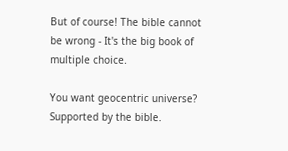But of course! The bible cannot be wrong - It's the big book of multiple choice.

You want geocentric universe? Supported by the bible.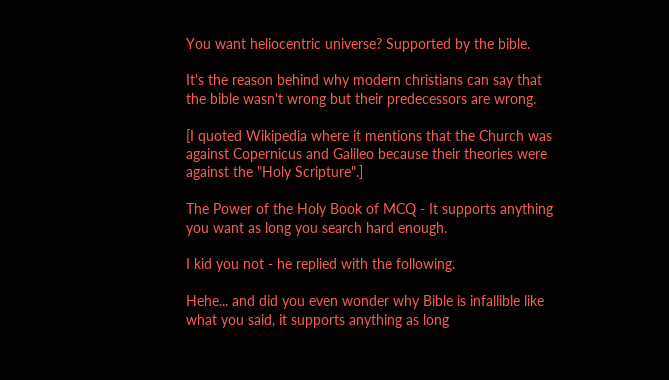You want heliocentric universe? Supported by the bible.

It's the reason behind why modern christians can say that the bible wasn't wrong but their predecessors are wrong.

[I quoted Wikipedia where it mentions that the Church was against Copernicus and Galileo because their theories were against the "Holy Scripture".]

The Power of the Holy Book of MCQ - It supports anything you want as long you search hard enough.

I kid you not - he replied with the following.

Hehe... and did you even wonder why Bible is infallible like what you said, it supports anything as long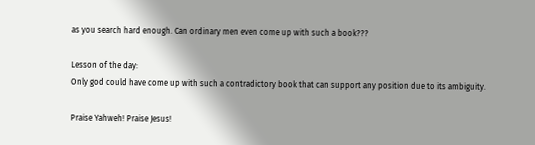as you search hard enough. Can ordinary men even come up with such a book???

Lesson of the day:
Only god could have come up with such a contradictory book that can support any position due to its ambiguity.

Praise Yahweh! Praise Jesus!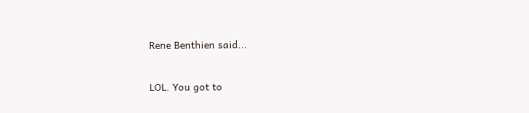Rene Benthien said...

LOL. You got to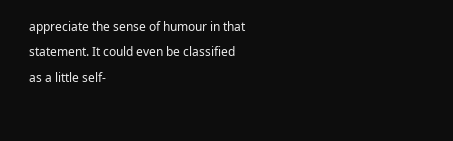appreciate the sense of humour in that statement. It could even be classified as a little self-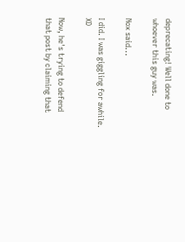deprecating! Well done to whoever this guy was.

Nox said...

I did. I was giggling for awhile. XD

Now, he's trying to defend that post by claiming that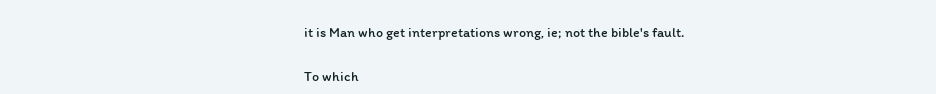it is Man who get interpretations wrong, ie; not the bible's fault.

To which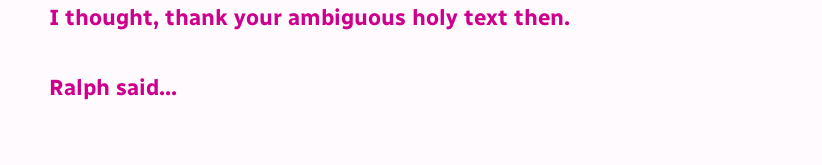I thought, thank your ambiguous holy text then.

Ralph said...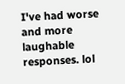I've had worse and more laughable responses. lol